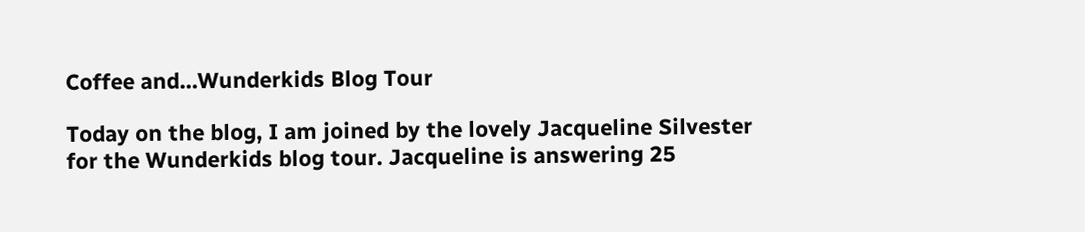Coffee and…Wunderkids Blog Tour

Today on the blog, I am joined by the lovely Jacqueline Silvester for the Wunderkids blog tour. Jacqueline is answering 25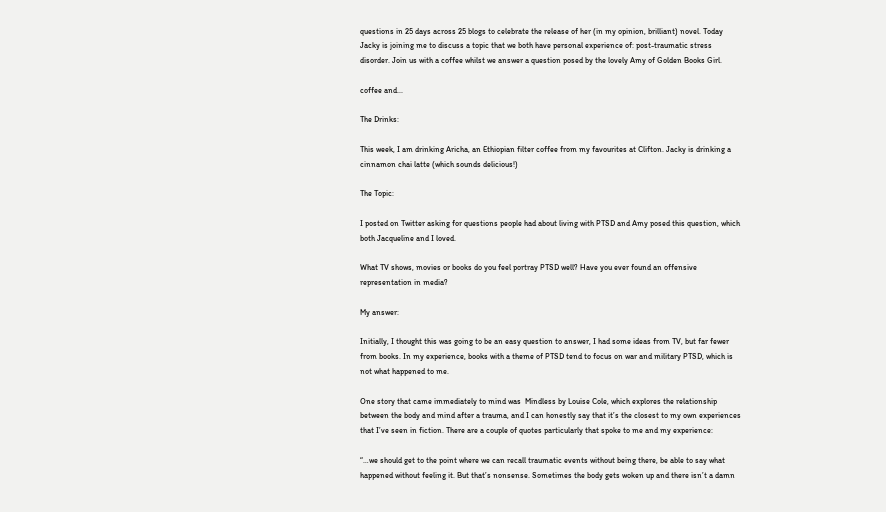questions in 25 days across 25 blogs to celebrate the release of her (in my opinion, brilliant) novel. Today Jacky is joining me to discuss a topic that we both have personal experience of: post-traumatic stress disorder. Join us with a coffee whilst we answer a question posed by the lovely Amy of Golden Books Girl.

coffee and...

The Drinks:

This week, I am drinking Aricha, an Ethiopian filter coffee from my favourites at Clifton. Jacky is drinking a cinnamon chai latte (which sounds delicious!)

The Topic:

I posted on Twitter asking for questions people had about living with PTSD and Amy posed this question, which both Jacqueline and I loved.

What TV shows, movies or books do you feel portray PTSD well? Have you ever found an offensive representation in media?

My answer:

Initially, I thought this was going to be an easy question to answer, I had some ideas from TV, but far fewer from books. In my experience, books with a theme of PTSD tend to focus on war and military PTSD, which is not what happened to me.

One story that came immediately to mind was  Mindless by Louise Cole, which explores the relationship between the body and mind after a trauma, and I can honestly say that it’s the closest to my own experiences that I’ve seen in fiction. There are a couple of quotes particularly that spoke to me and my experience:

“…we should get to the point where we can recall traumatic events without being there, be able to say what happened without feeling it. But that’s nonsense. Sometimes the body gets woken up and there isn’t a damn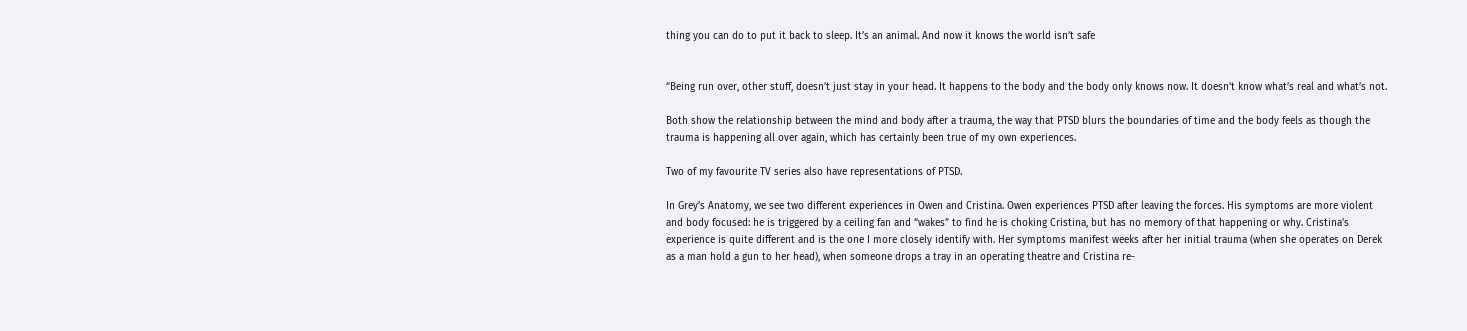thing you can do to put it back to sleep. It’s an animal. And now it knows the world isn’t safe


“Being run over, other stuff, doesn’t just stay in your head. It happens to the body and the body only knows now. It doesn’t know what’s real and what’s not.

Both show the relationship between the mind and body after a trauma, the way that PTSD blurs the boundaries of time and the body feels as though the trauma is happening all over again, which has certainly been true of my own experiences.

Two of my favourite TV series also have representations of PTSD.

In Grey’s Anatomy, we see two different experiences in Owen and Cristina. Owen experiences PTSD after leaving the forces. His symptoms are more violent and body focused: he is triggered by a ceiling fan and “wakes” to find he is choking Cristina, but has no memory of that happening or why. Cristina’s experience is quite different and is the one I more closely identify with. Her symptoms manifest weeks after her initial trauma (when she operates on Derek as a man hold a gun to her head), when someone drops a tray in an operating theatre and Cristina re-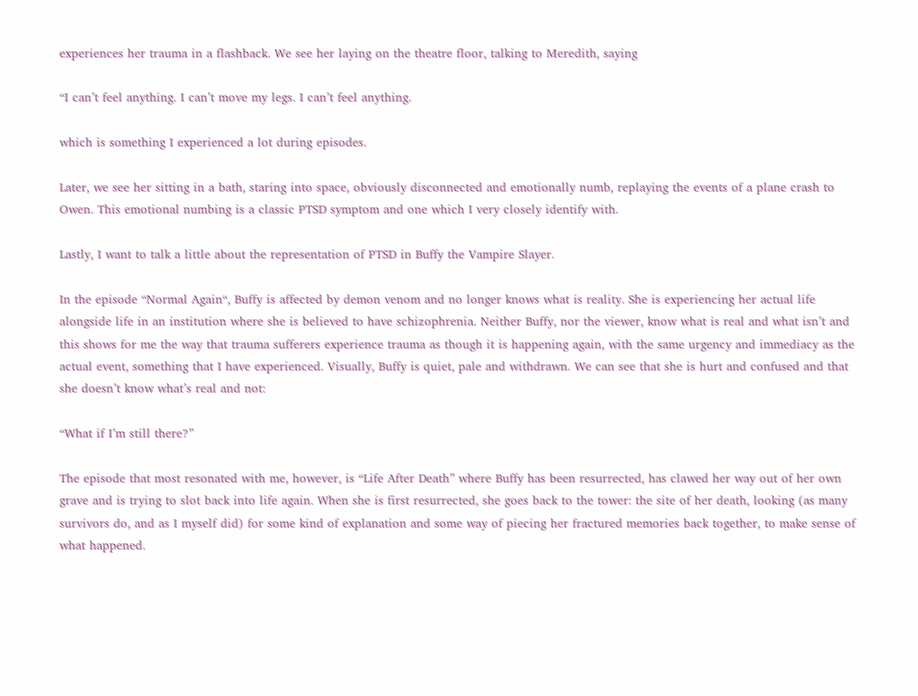experiences her trauma in a flashback. We see her laying on the theatre floor, talking to Meredith, saying

“I can’t feel anything. I can’t move my legs. I can’t feel anything.

which is something I experienced a lot during episodes.

Later, we see her sitting in a bath, staring into space, obviously disconnected and emotionally numb, replaying the events of a plane crash to Owen. This emotional numbing is a classic PTSD symptom and one which I very closely identify with.

Lastly, I want to talk a little about the representation of PTSD in Buffy the Vampire Slayer.

In the episode “Normal Again“, Buffy is affected by demon venom and no longer knows what is reality. She is experiencing her actual life alongside life in an institution where she is believed to have schizophrenia. Neither Buffy, nor the viewer, know what is real and what isn’t and this shows for me the way that trauma sufferers experience trauma as though it is happening again, with the same urgency and immediacy as the actual event, something that I have experienced. Visually, Buffy is quiet, pale and withdrawn. We can see that she is hurt and confused and that she doesn’t know what’s real and not:

“What if I’m still there?”

The episode that most resonated with me, however, is “Life After Death” where Buffy has been resurrected, has clawed her way out of her own grave and is trying to slot back into life again. When she is first resurrected, she goes back to the tower: the site of her death, looking (as many survivors do, and as I myself did) for some kind of explanation and some way of piecing her fractured memories back together, to make sense of what happened.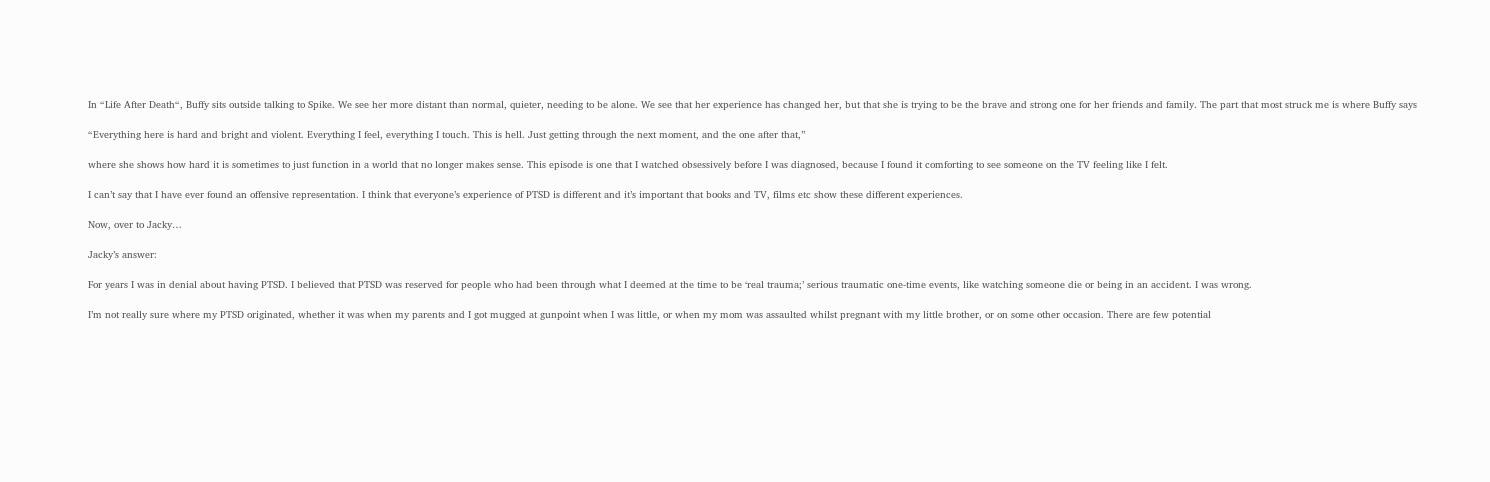In “Life After Death“, Buffy sits outside talking to Spike. We see her more distant than normal, quieter, needing to be alone. We see that her experience has changed her, but that she is trying to be the brave and strong one for her friends and family. The part that most struck me is where Buffy says

“Everything here is hard and bright and violent. Everything I feel, everything I touch. This is hell. Just getting through the next moment, and the one after that,”

where she shows how hard it is sometimes to just function in a world that no longer makes sense. This episode is one that I watched obsessively before I was diagnosed, because I found it comforting to see someone on the TV feeling like I felt.

I can’t say that I have ever found an offensive representation. I think that everyone’s experience of PTSD is different and it’s important that books and TV, films etc show these different experiences.

Now, over to Jacky…

Jacky’s answer:

For years I was in denial about having PTSD. I believed that PTSD was reserved for people who had been through what I deemed at the time to be ‘real trauma;’ serious traumatic one-time events, like watching someone die or being in an accident. I was wrong.

I’m not really sure where my PTSD originated, whether it was when my parents and I got mugged at gunpoint when I was little, or when my mom was assaulted whilst pregnant with my little brother, or on some other occasion. There are few potential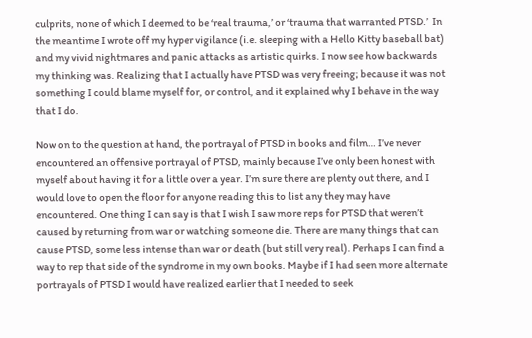culprits, none of which I deemed to be ‘real trauma,’ or ‘trauma that warranted PTSD.’  In the meantime I wrote off my hyper vigilance (i.e. sleeping with a Hello Kitty baseball bat) and my vivid nightmares and panic attacks as artistic quirks. I now see how backwards my thinking was. Realizing that I actually have PTSD was very freeing; because it was not something I could blame myself for, or control, and it explained why I behave in the way that I do.

Now on to the question at hand, the portrayal of PTSD in books and film… I’ve never encountered an offensive portrayal of PTSD, mainly because I’ve only been honest with myself about having it for a little over a year. I’m sure there are plenty out there, and I would love to open the floor for anyone reading this to list any they may have encountered. One thing I can say is that I wish I saw more reps for PTSD that weren’t caused by returning from war or watching someone die. There are many things that can cause PTSD, some less intense than war or death (but still very real). Perhaps I can find a way to rep that side of the syndrome in my own books. Maybe if I had seen more alternate portrayals of PTSD I would have realized earlier that I needed to seek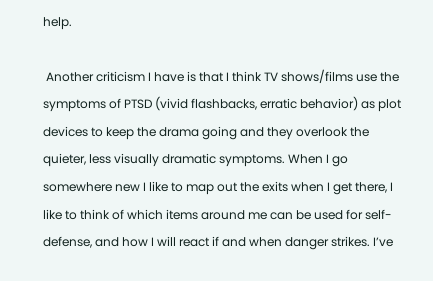help.

 Another criticism I have is that I think TV shows/films use the symptoms of PTSD (vivid flashbacks, erratic behavior) as plot devices to keep the drama going and they overlook the quieter, less visually dramatic symptoms. When I go somewhere new I like to map out the exits when I get there, I like to think of which items around me can be used for self-defense, and how I will react if and when danger strikes. I’ve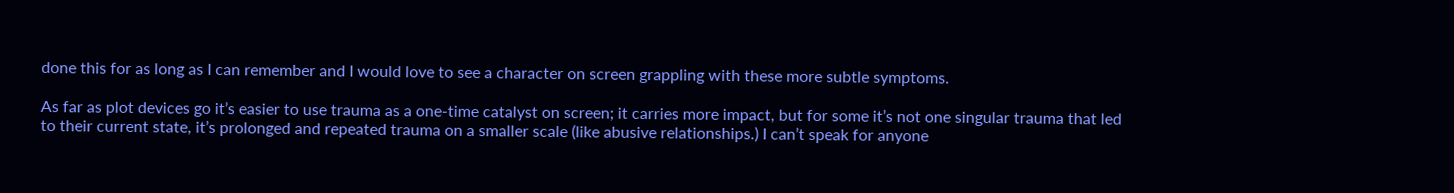done this for as long as I can remember and I would love to see a character on screen grappling with these more subtle symptoms.

As far as plot devices go it’s easier to use trauma as a one-time catalyst on screen; it carries more impact, but for some it’s not one singular trauma that led to their current state, it’s prolonged and repeated trauma on a smaller scale (like abusive relationships.) I can’t speak for anyone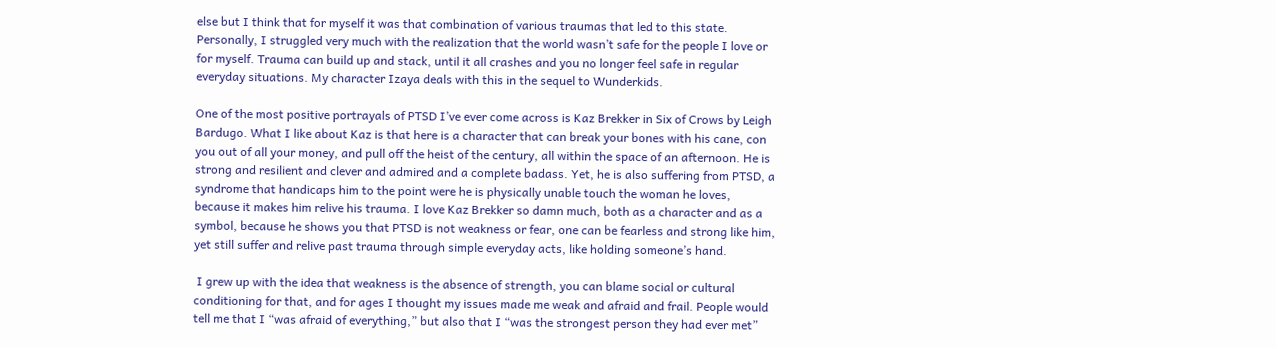else but I think that for myself it was that combination of various traumas that led to this state. Personally, I struggled very much with the realization that the world wasn’t safe for the people I love or for myself. Trauma can build up and stack, until it all crashes and you no longer feel safe in regular everyday situations. My character Izaya deals with this in the sequel to Wunderkids.

One of the most positive portrayals of PTSD I’ve ever come across is Kaz Brekker in Six of Crows by Leigh Bardugo. What I like about Kaz is that here is a character that can break your bones with his cane, con you out of all your money, and pull off the heist of the century, all within the space of an afternoon. He is strong and resilient and clever and admired and a complete badass. Yet, he is also suffering from PTSD, a syndrome that handicaps him to the point were he is physically unable touch the woman he loves, because it makes him relive his trauma. I love Kaz Brekker so damn much, both as a character and as a symbol, because he shows you that PTSD is not weakness or fear, one can be fearless and strong like him, yet still suffer and relive past trauma through simple everyday acts, like holding someone’s hand.

 I grew up with the idea that weakness is the absence of strength, you can blame social or cultural conditioning for that, and for ages I thought my issues made me weak and afraid and frail. People would tell me that I “was afraid of everything,” but also that I “was the strongest person they had ever met”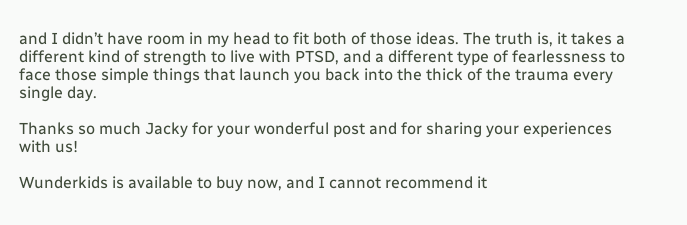and I didn’t have room in my head to fit both of those ideas. The truth is, it takes a different kind of strength to live with PTSD, and a different type of fearlessness to face those simple things that launch you back into the thick of the trauma every single day.

Thanks so much Jacky for your wonderful post and for sharing your experiences with us!

Wunderkids is available to buy now, and I cannot recommend it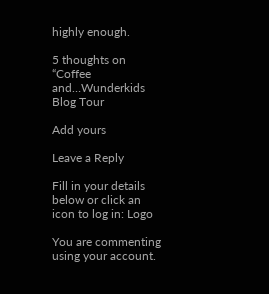highly enough.

5 thoughts on “Coffee and…Wunderkids Blog Tour

Add yours

Leave a Reply

Fill in your details below or click an icon to log in: Logo

You are commenting using your account.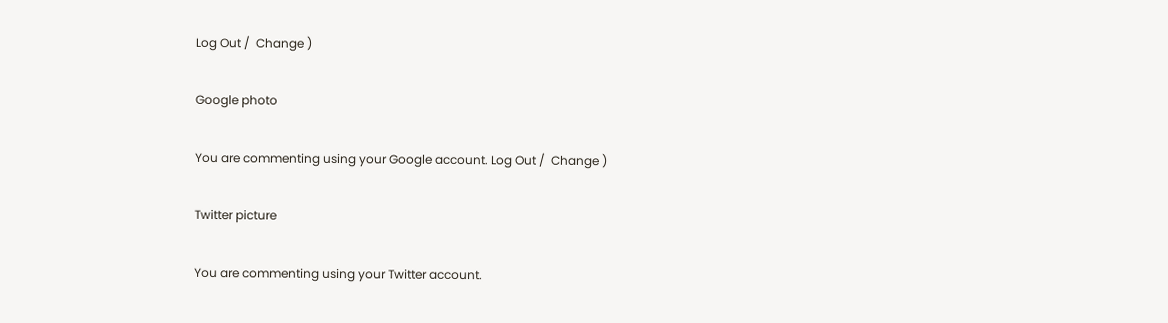Log Out /  Change )

Google photo

You are commenting using your Google account. Log Out /  Change )

Twitter picture

You are commenting using your Twitter account.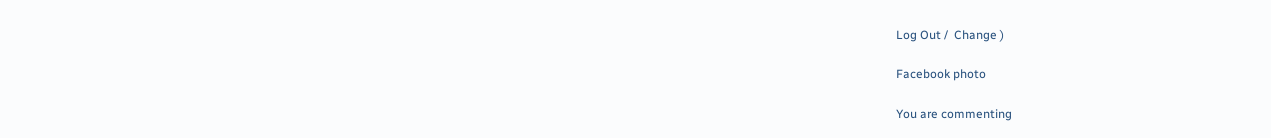Log Out /  Change )

Facebook photo

You are commenting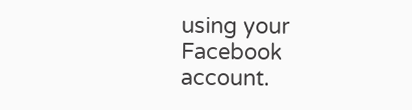using your Facebook account.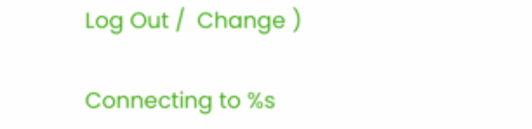Log Out /  Change )

Connecting to %s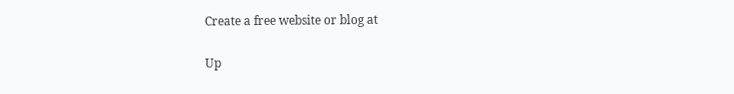Create a free website or blog at

Up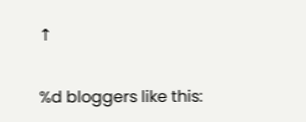↑

%d bloggers like this: